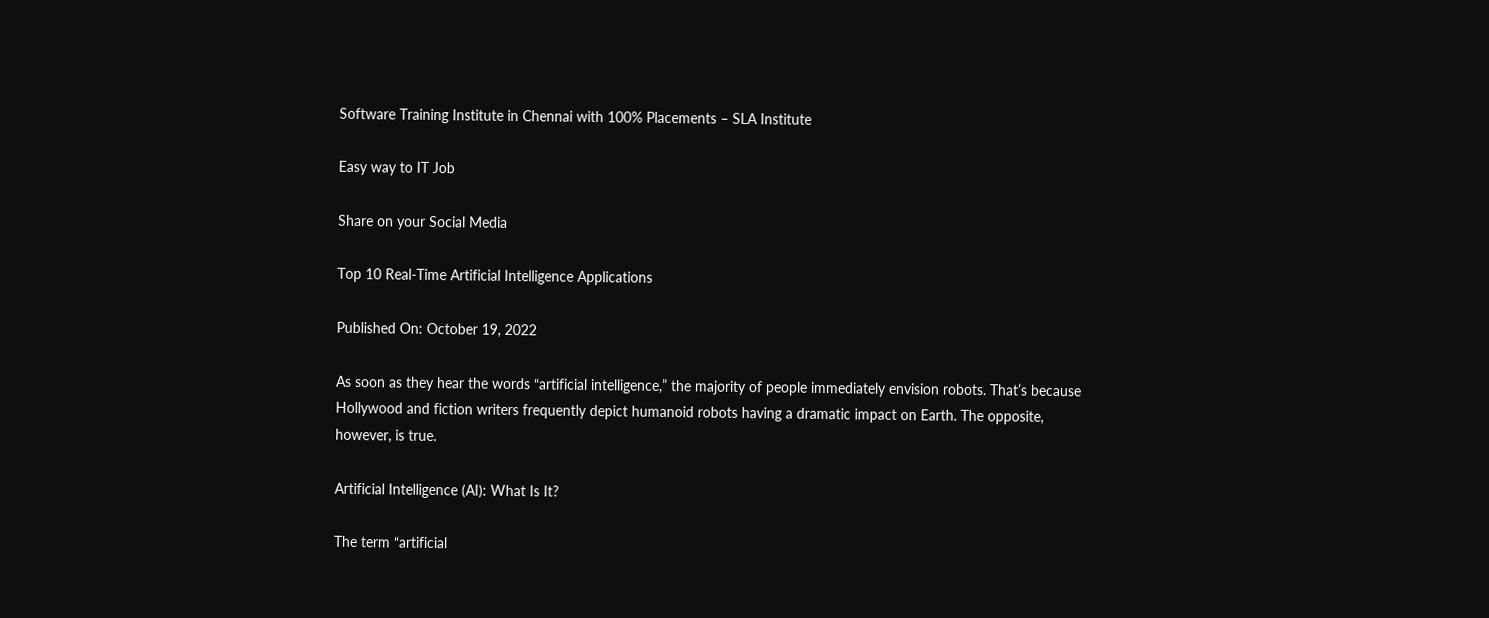Software Training Institute in Chennai with 100% Placements – SLA Institute

Easy way to IT Job

Share on your Social Media

Top 10 Real-Time Artificial Intelligence Applications

Published On: October 19, 2022

As soon as they hear the words “artificial intelligence,” the majority of people immediately envision robots. That’s because Hollywood and fiction writers frequently depict humanoid robots having a dramatic impact on Earth. The opposite, however, is true.

Artificial Intelligence (AI): What Is It?

The term “artificial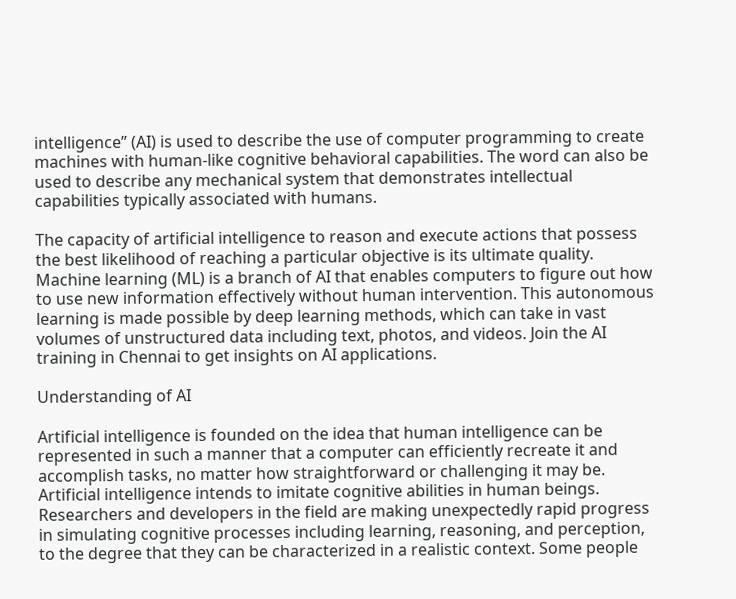intelligence” (AI) is used to describe the use of computer programming to create machines with human-like cognitive behavioral capabilities. The word can also be used to describe any mechanical system that demonstrates intellectual capabilities typically associated with humans.

The capacity of artificial intelligence to reason and execute actions that possess the best likelihood of reaching a particular objective is its ultimate quality. Machine learning (ML) is a branch of AI that enables computers to figure out how to use new information effectively without human intervention. This autonomous learning is made possible by deep learning methods, which can take in vast volumes of unstructured data including text, photos, and videos. Join the AI training in Chennai to get insights on AI applications.

Understanding of AI

Artificial intelligence is founded on the idea that human intelligence can be represented in such a manner that a computer can efficiently recreate it and accomplish tasks, no matter how straightforward or challenging it may be. Artificial intelligence intends to imitate cognitive abilities in human beings. Researchers and developers in the field are making unexpectedly rapid progress in simulating cognitive processes including learning, reasoning, and perception, to the degree that they can be characterized in a realistic context. Some people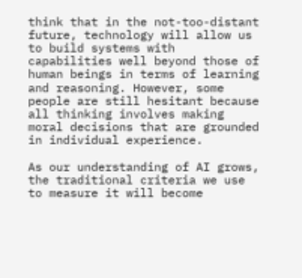think that in the not-too-distant future, technology will allow us to build systems with capabilities well beyond those of human beings in terms of learning and reasoning. However, some people are still hesitant because all thinking involves making moral decisions that are grounded in individual experience.

As our understanding of AI grows, the traditional criteria we use to measure it will become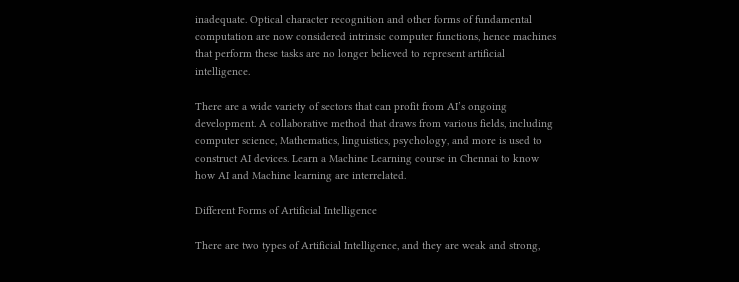inadequate. Optical character recognition and other forms of fundamental computation are now considered intrinsic computer functions, hence machines that perform these tasks are no longer believed to represent artificial intelligence.

There are a wide variety of sectors that can profit from AI’s ongoing development. A collaborative method that draws from various fields, including computer science, Mathematics, linguistics, psychology, and more is used to construct AI devices. Learn a Machine Learning course in Chennai to know how AI and Machine learning are interrelated.

Different Forms of Artificial Intelligence

There are two types of Artificial Intelligence, and they are weak and strong,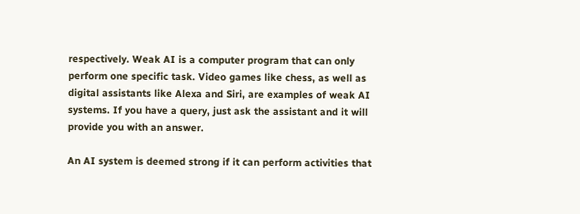respectively. Weak AI is a computer program that can only perform one specific task. Video games like chess, as well as digital assistants like Alexa and Siri, are examples of weak AI systems. If you have a query, just ask the assistant and it will provide you with an answer.

An AI system is deemed strong if it can perform activities that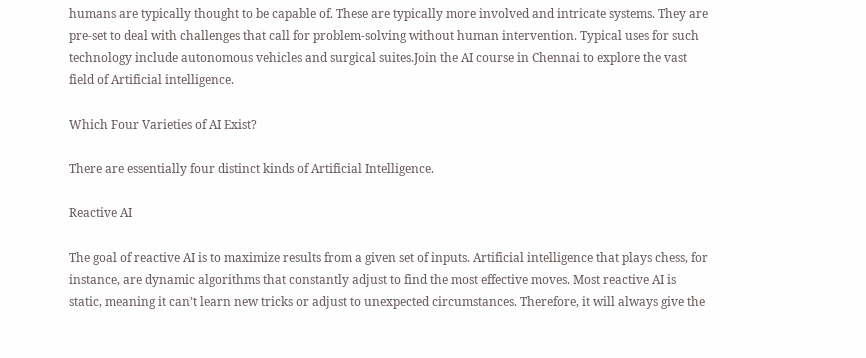humans are typically thought to be capable of. These are typically more involved and intricate systems. They are pre-set to deal with challenges that call for problem-solving without human intervention. Typical uses for such technology include autonomous vehicles and surgical suites.Join the AI course in Chennai to explore the vast field of Artificial intelligence.

Which Four Varieties of AI Exist?

There are essentially four distinct kinds of Artificial Intelligence.

Reactive AI

The goal of reactive AI is to maximize results from a given set of inputs. Artificial intelligence that plays chess, for instance, are dynamic algorithms that constantly adjust to find the most effective moves. Most reactive AI is static, meaning it can’t learn new tricks or adjust to unexpected circumstances. Therefore, it will always give the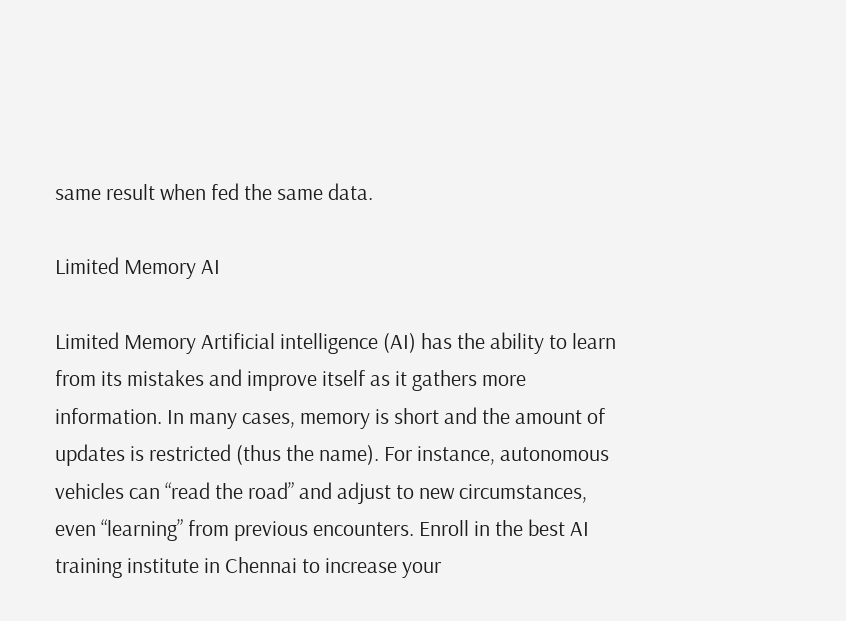same result when fed the same data.

Limited Memory AI

Limited Memory Artificial intelligence (AI) has the ability to learn from its mistakes and improve itself as it gathers more information. In many cases, memory is short and the amount of updates is restricted (thus the name). For instance, autonomous vehicles can “read the road” and adjust to new circumstances, even “learning” from previous encounters. Enroll in the best AI training institute in Chennai to increase your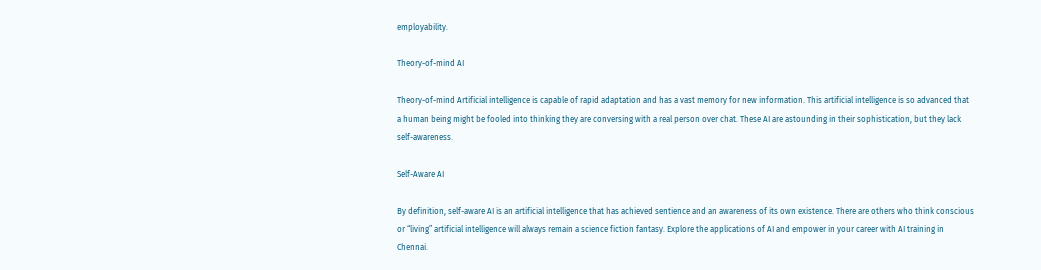employability.

Theory-of-mind AI

Theory-of-mind Artificial intelligence is capable of rapid adaptation and has a vast memory for new information. This artificial intelligence is so advanced that a human being might be fooled into thinking they are conversing with a real person over chat. These AI are astounding in their sophistication, but they lack self-awareness.

Self-Aware AI

By definition, self-aware AI is an artificial intelligence that has achieved sentience and an awareness of its own existence. There are others who think conscious or “living” artificial intelligence will always remain a science fiction fantasy. Explore the applications of AI and empower in your career with AI training in Chennai.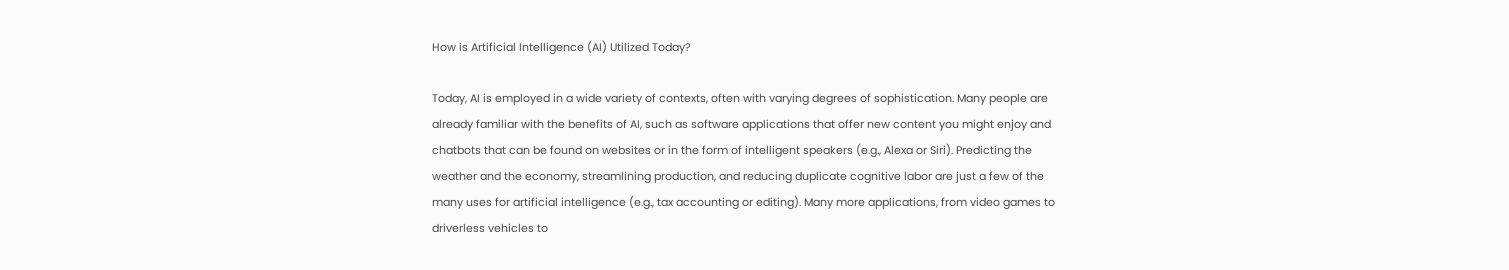How is Artificial Intelligence (AI) Utilized Today?

Today, AI is employed in a wide variety of contexts, often with varying degrees of sophistication. Many people are already familiar with the benefits of AI, such as software applications that offer new content you might enjoy and chatbots that can be found on websites or in the form of intelligent speakers (e.g., Alexa or Siri). Predicting the weather and the economy, streamlining production, and reducing duplicate cognitive labor are just a few of the many uses for artificial intelligence (e.g., tax accounting or editing). Many more applications, from video games to driverless vehicles to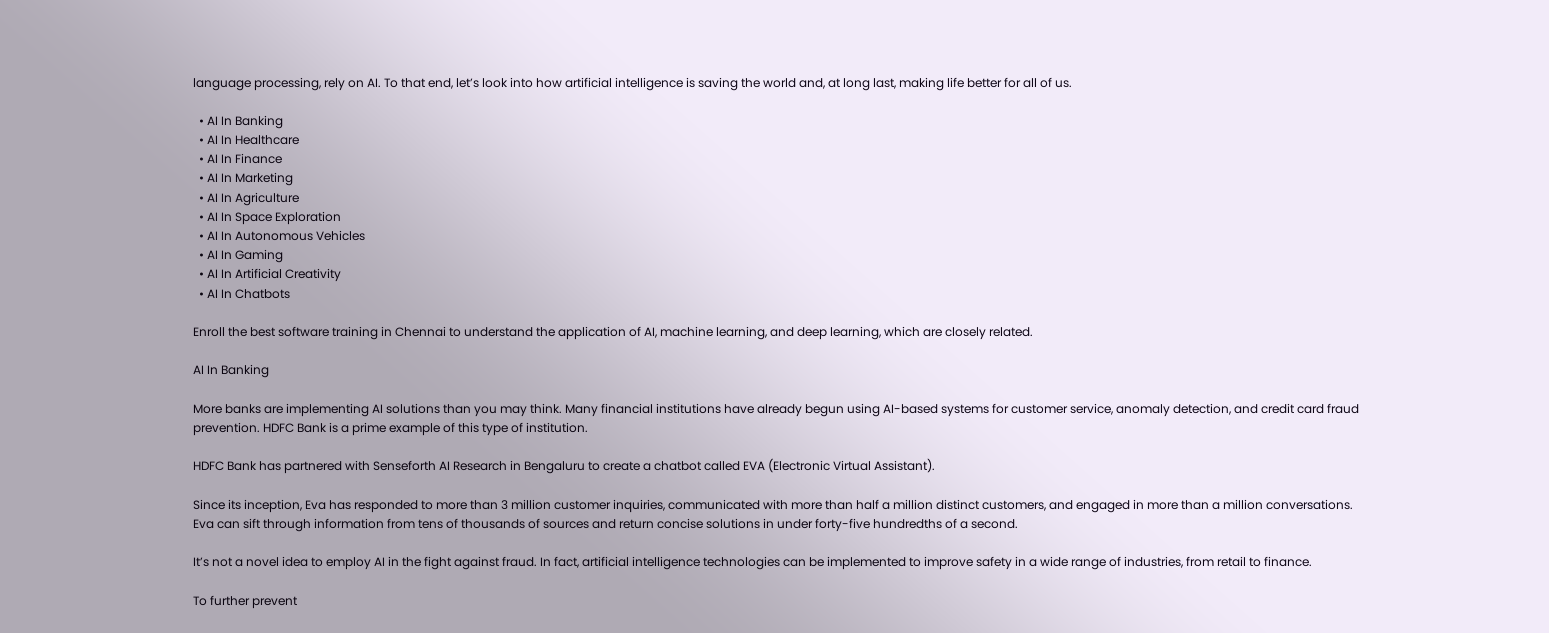language processing, rely on AI. To that end, let’s look into how artificial intelligence is saving the world and, at long last, making life better for all of us.

  • AI In Banking
  • AI In Healthcare
  • AI In Finance
  • AI In Marketing
  • AI In Agriculture
  • AI In Space Exploration
  • AI In Autonomous Vehicles
  • AI In Gaming
  • AI In Artificial Creativity
  • AI In Chatbots

Enroll the best software training in Chennai to understand the application of AI, machine learning, and deep learning, which are closely related.

AI In Banking

More banks are implementing AI solutions than you may think. Many financial institutions have already begun using AI-based systems for customer service, anomaly detection, and credit card fraud prevention. HDFC Bank is a prime example of this type of institution.

HDFC Bank has partnered with Senseforth AI Research in Bengaluru to create a chatbot called EVA (Electronic Virtual Assistant).

Since its inception, Eva has responded to more than 3 million customer inquiries, communicated with more than half a million distinct customers, and engaged in more than a million conversations. Eva can sift through information from tens of thousands of sources and return concise solutions in under forty-five hundredths of a second.

It’s not a novel idea to employ AI in the fight against fraud. In fact, artificial intelligence technologies can be implemented to improve safety in a wide range of industries, from retail to finance.

To further prevent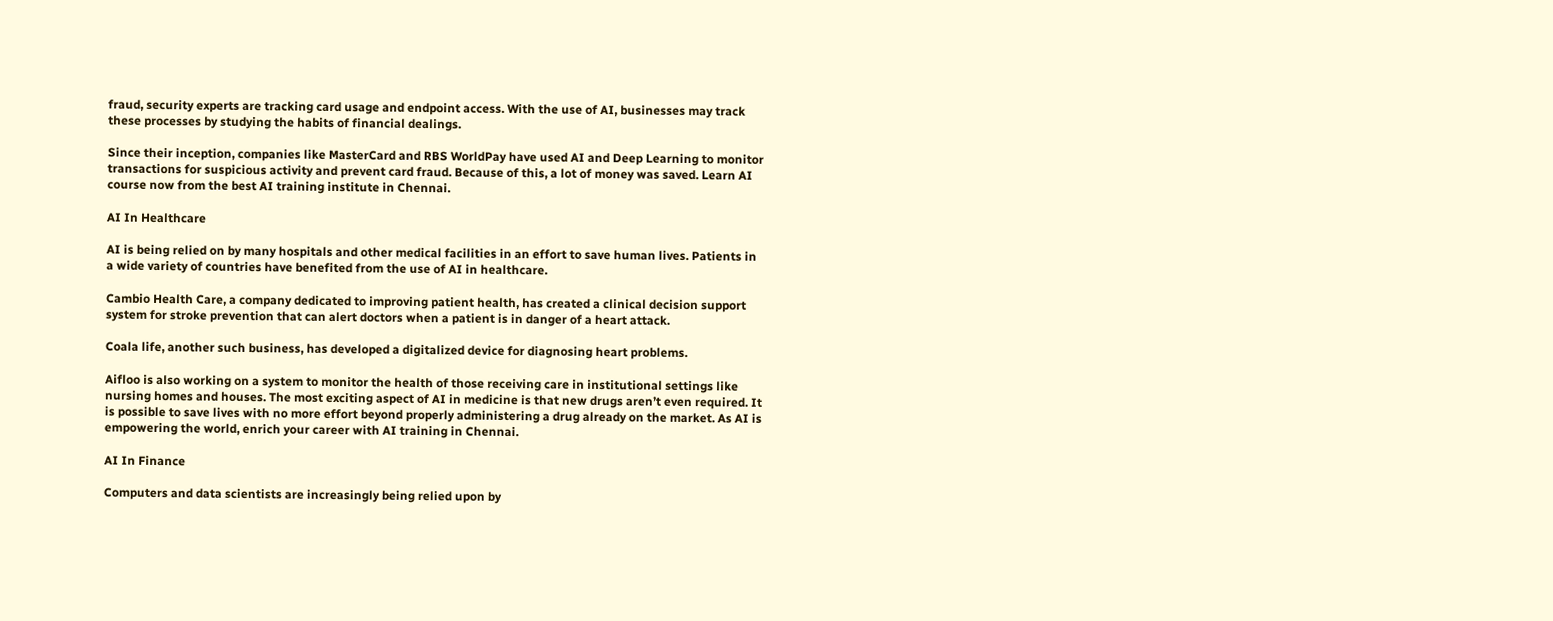fraud, security experts are tracking card usage and endpoint access. With the use of AI, businesses may track these processes by studying the habits of financial dealings.

Since their inception, companies like MasterCard and RBS WorldPay have used AI and Deep Learning to monitor transactions for suspicious activity and prevent card fraud. Because of this, a lot of money was saved. Learn AI course now from the best AI training institute in Chennai.

AI In Healthcare

AI is being relied on by many hospitals and other medical facilities in an effort to save human lives. Patients in a wide variety of countries have benefited from the use of AI in healthcare.

Cambio Health Care, a company dedicated to improving patient health, has created a clinical decision support system for stroke prevention that can alert doctors when a patient is in danger of a heart attack.

Coala life, another such business, has developed a digitalized device for diagnosing heart problems.

Aifloo is also working on a system to monitor the health of those receiving care in institutional settings like nursing homes and houses. The most exciting aspect of AI in medicine is that new drugs aren’t even required. It is possible to save lives with no more effort beyond properly administering a drug already on the market. As AI is empowering the world, enrich your career with AI training in Chennai.

AI In Finance

Computers and data scientists are increasingly being relied upon by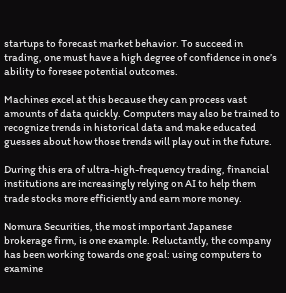startups to forecast market behavior. To succeed in trading, one must have a high degree of confidence in one’s ability to foresee potential outcomes.

Machines excel at this because they can process vast amounts of data quickly. Computers may also be trained to recognize trends in historical data and make educated guesses about how those trends will play out in the future.

During this era of ultra-high-frequency trading, financial institutions are increasingly relying on AI to help them trade stocks more efficiently and earn more money.

Nomura Securities, the most important Japanese brokerage firm, is one example. Reluctantly, the company has been working towards one goal: using computers to examine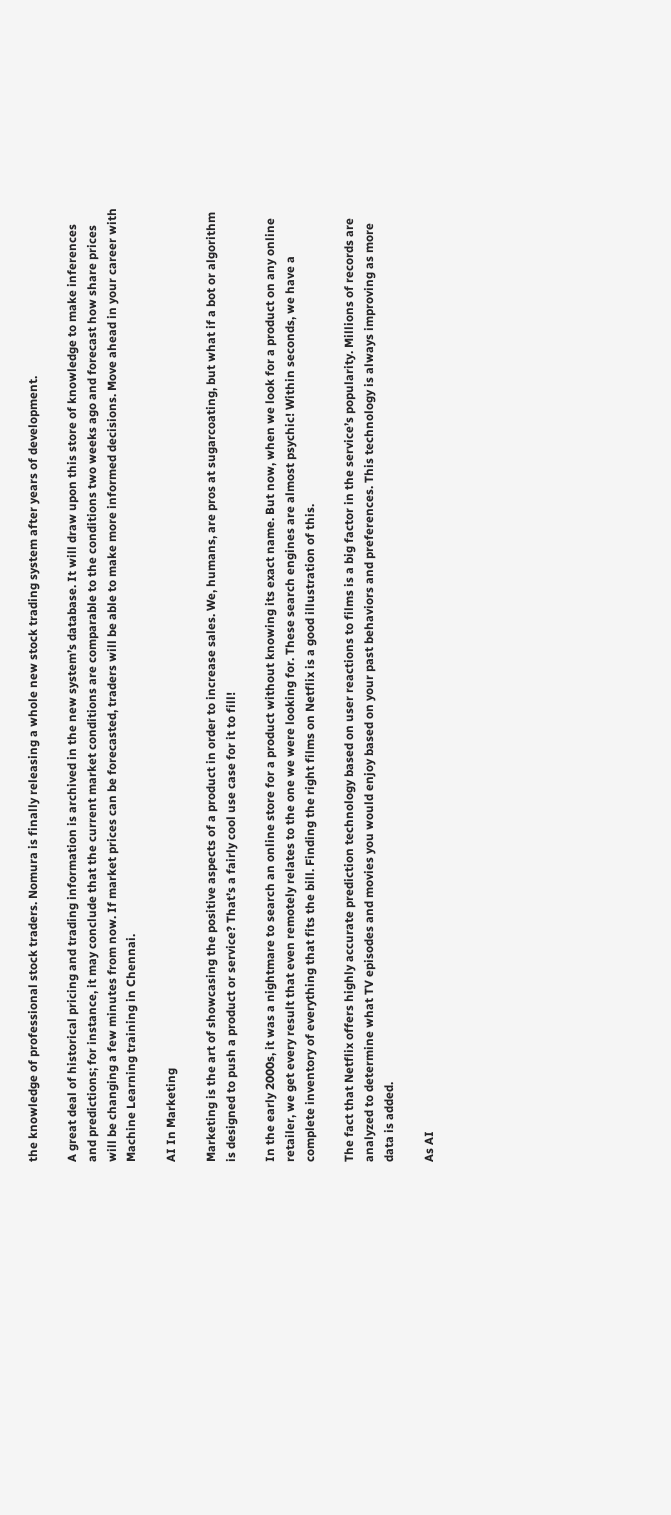the knowledge of professional stock traders. Nomura is finally releasing a whole new stock trading system after years of development.

A great deal of historical pricing and trading information is archived in the new system’s database. It will draw upon this store of knowledge to make inferences and predictions; for instance, it may conclude that the current market conditions are comparable to the conditions two weeks ago and forecast how share prices will be changing a few minutes from now. If market prices can be forecasted, traders will be able to make more informed decisions. Move ahead in your career with Machine Learning training in Chennai.

AI In Marketing

Marketing is the art of showcasing the positive aspects of a product in order to increase sales. We, humans, are pros at sugarcoating, but what if a bot or algorithm is designed to push a product or service? That’s a fairly cool use case for it to fill!

In the early 2000s, it was a nightmare to search an online store for a product without knowing its exact name. But now, when we look for a product on any online retailer, we get every result that even remotely relates to the one we were looking for. These search engines are almost psychic! Within seconds, we have a complete inventory of everything that fits the bill. Finding the right films on Netflix is a good illustration of this.

The fact that Netflix offers highly accurate prediction technology based on user reactions to films is a big factor in the service’s popularity. Millions of records are analyzed to determine what TV episodes and movies you would enjoy based on your past behaviors and preferences. This technology is always improving as more data is added.

As AI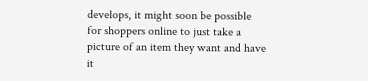develops, it might soon be possible for shoppers online to just take a picture of an item they want and have it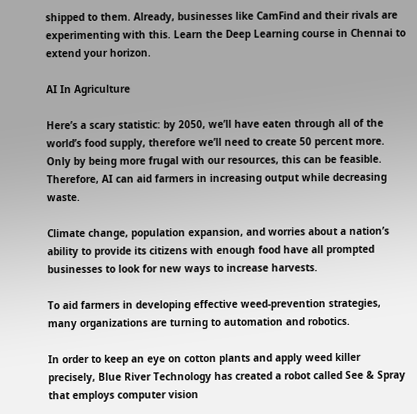shipped to them. Already, businesses like CamFind and their rivals are experimenting with this. Learn the Deep Learning course in Chennai to extend your horizon.

AI In Agriculture

Here’s a scary statistic: by 2050, we’ll have eaten through all of the world’s food supply, therefore we’ll need to create 50 percent more. Only by being more frugal with our resources, this can be feasible. Therefore, AI can aid farmers in increasing output while decreasing waste.

Climate change, population expansion, and worries about a nation’s ability to provide its citizens with enough food have all prompted businesses to look for new ways to increase harvests.

To aid farmers in developing effective weed-prevention strategies, many organizations are turning to automation and robotics.

In order to keep an eye on cotton plants and apply weed killer precisely, Blue River Technology has created a robot called See & Spray that employs computer vision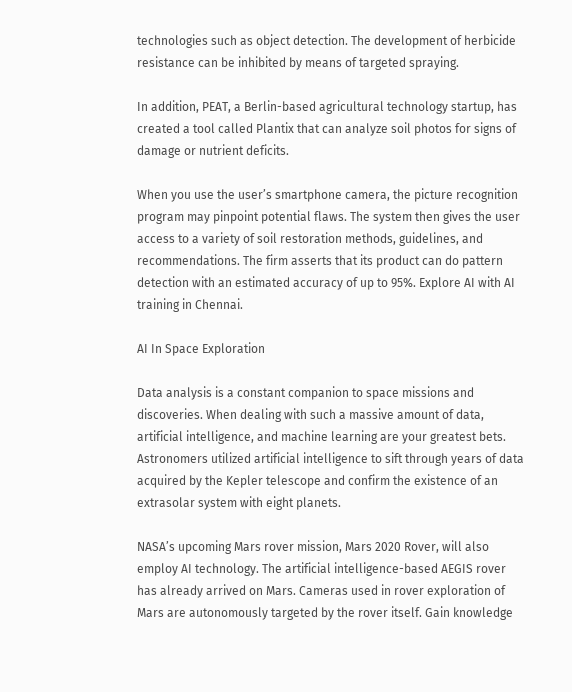technologies such as object detection. The development of herbicide resistance can be inhibited by means of targeted spraying.

In addition, PEAT, a Berlin-based agricultural technology startup, has created a tool called Plantix that can analyze soil photos for signs of damage or nutrient deficits.

When you use the user’s smartphone camera, the picture recognition program may pinpoint potential flaws. The system then gives the user access to a variety of soil restoration methods, guidelines, and recommendations. The firm asserts that its product can do pattern detection with an estimated accuracy of up to 95%. Explore AI with AI training in Chennai.

AI In Space Exploration

Data analysis is a constant companion to space missions and discoveries. When dealing with such a massive amount of data, artificial intelligence, and machine learning are your greatest bets. Astronomers utilized artificial intelligence to sift through years of data acquired by the Kepler telescope and confirm the existence of an extrasolar system with eight planets.

NASA’s upcoming Mars rover mission, Mars 2020 Rover, will also employ AI technology. The artificial intelligence-based AEGIS rover has already arrived on Mars. Cameras used in rover exploration of Mars are autonomously targeted by the rover itself. Gain knowledge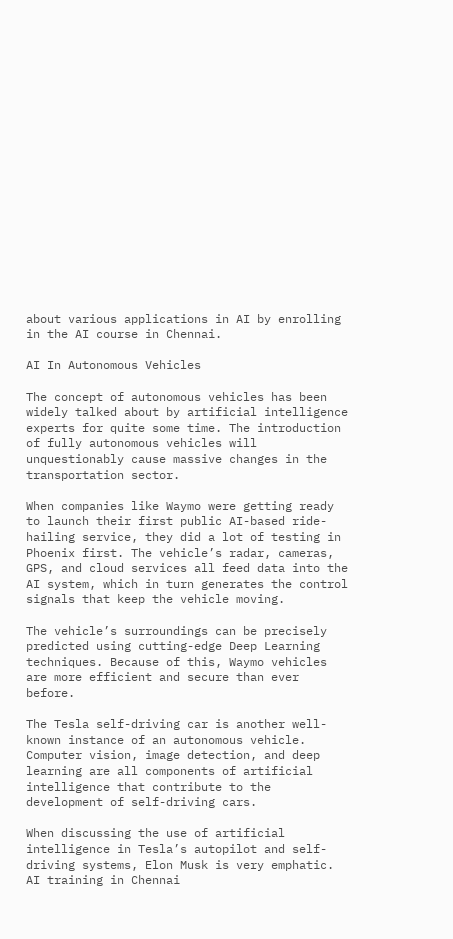about various applications in AI by enrolling in the AI course in Chennai.

AI In Autonomous Vehicles

The concept of autonomous vehicles has been widely talked about by artificial intelligence experts for quite some time. The introduction of fully autonomous vehicles will unquestionably cause massive changes in the transportation sector.

When companies like Waymo were getting ready to launch their first public AI-based ride-hailing service, they did a lot of testing in Phoenix first. The vehicle’s radar, cameras, GPS, and cloud services all feed data into the AI system, which in turn generates the control signals that keep the vehicle moving.

The vehicle’s surroundings can be precisely predicted using cutting-edge Deep Learning techniques. Because of this, Waymo vehicles are more efficient and secure than ever before.

The Tesla self-driving car is another well-known instance of an autonomous vehicle. Computer vision, image detection, and deep learning are all components of artificial intelligence that contribute to the development of self-driving cars.

When discussing the use of artificial intelligence in Tesla’s autopilot and self-driving systems, Elon Musk is very emphatic. AI training in Chennai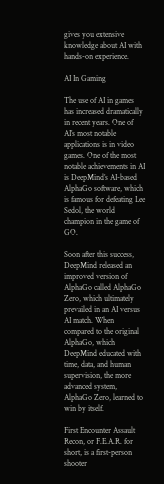gives you extensive knowledge about AI with hands-on experience.

AI In Gaming

The use of AI in games has increased dramatically in recent years. One of AI’s most notable applications is in video games. One of the most notable achievements in AI is DeepMind’s AI-based AlphaGo software, which is famous for defeating Lee Sedol, the world champion in the game of GO.

Soon after this success, DeepMind released an improved version of AlphaGo called AlphaGo Zero, which ultimately prevailed in an AI versus AI match. When compared to the original AlphaGo, which DeepMind educated with time, data, and human supervision, the more advanced system, AlphaGo Zero, learned to win by itself.

First Encounter Assault Recon, or F.E.A.R. for short, is a first-person shooter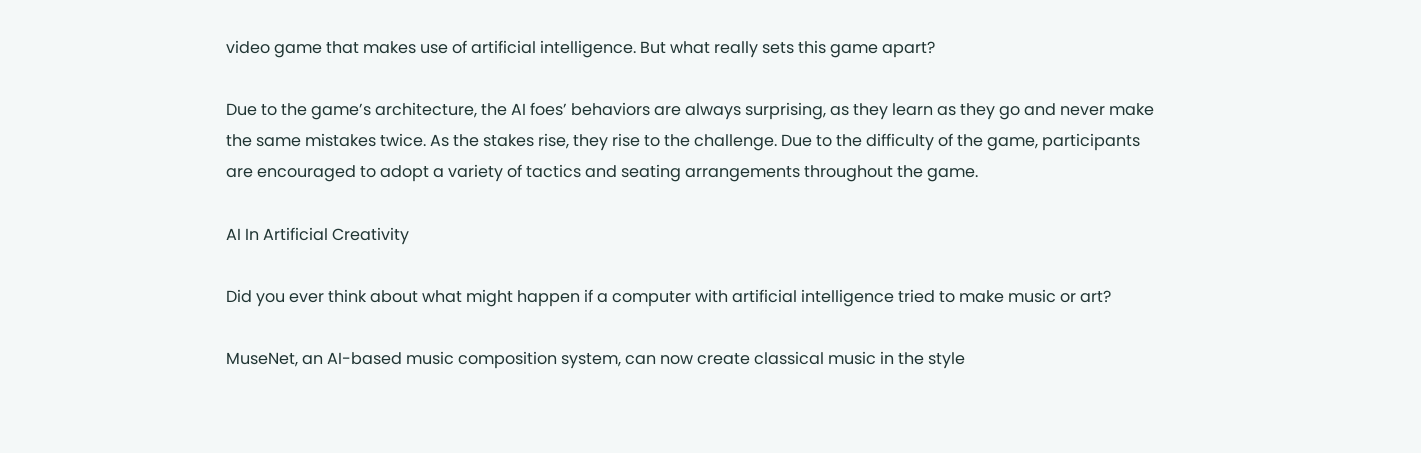video game that makes use of artificial intelligence. But what really sets this game apart?

Due to the game’s architecture, the AI foes’ behaviors are always surprising, as they learn as they go and never make the same mistakes twice. As the stakes rise, they rise to the challenge. Due to the difficulty of the game, participants are encouraged to adopt a variety of tactics and seating arrangements throughout the game.

AI In Artificial Creativity

Did you ever think about what might happen if a computer with artificial intelligence tried to make music or art?

MuseNet, an AI-based music composition system, can now create classical music in the style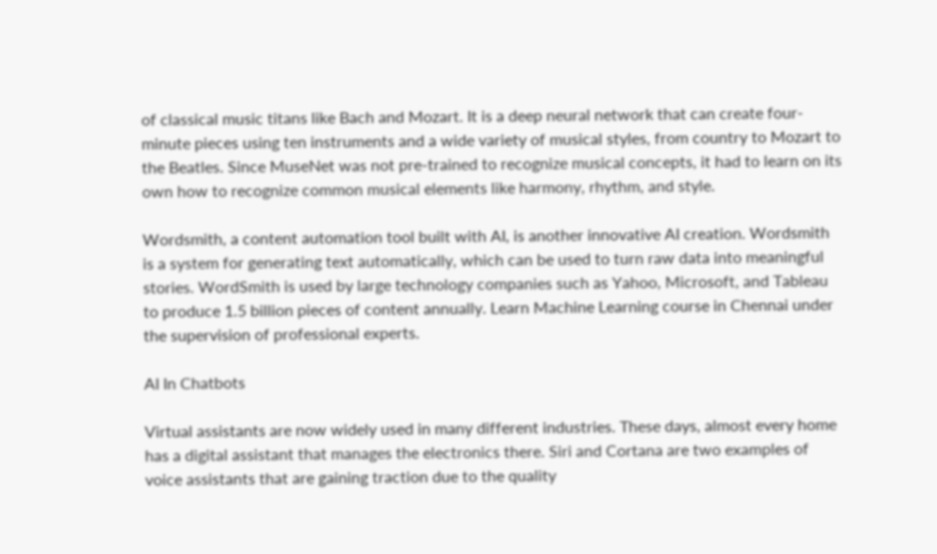of classical music titans like Bach and Mozart. It is a deep neural network that can create four-minute pieces using ten instruments and a wide variety of musical styles, from country to Mozart to the Beatles. Since MuseNet was not pre-trained to recognize musical concepts, it had to learn on its own how to recognize common musical elements like harmony, rhythm, and style.

Wordsmith, a content automation tool built with AI, is another innovative AI creation. Wordsmith is a system for generating text automatically, which can be used to turn raw data into meaningful stories. WordSmith is used by large technology companies such as Yahoo, Microsoft, and Tableau to produce 1.5 billion pieces of content annually. Learn Machine Learning course in Chennai under the supervision of professional experts.

AI In Chatbots

Virtual assistants are now widely used in many different industries. These days, almost every home has a digital assistant that manages the electronics there. Siri and Cortana are two examples of voice assistants that are gaining traction due to the quality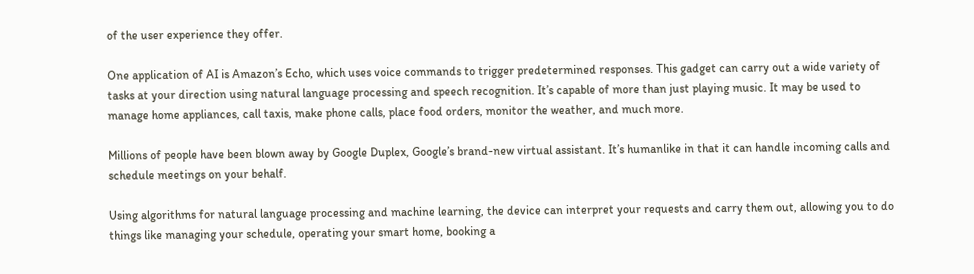of the user experience they offer.

One application of AI is Amazon’s Echo, which uses voice commands to trigger predetermined responses. This gadget can carry out a wide variety of tasks at your direction using natural language processing and speech recognition. It’s capable of more than just playing music. It may be used to manage home appliances, call taxis, make phone calls, place food orders, monitor the weather, and much more.

Millions of people have been blown away by Google Duplex, Google’s brand-new virtual assistant. It’s humanlike in that it can handle incoming calls and schedule meetings on your behalf.

Using algorithms for natural language processing and machine learning, the device can interpret your requests and carry them out, allowing you to do things like managing your schedule, operating your smart home, booking a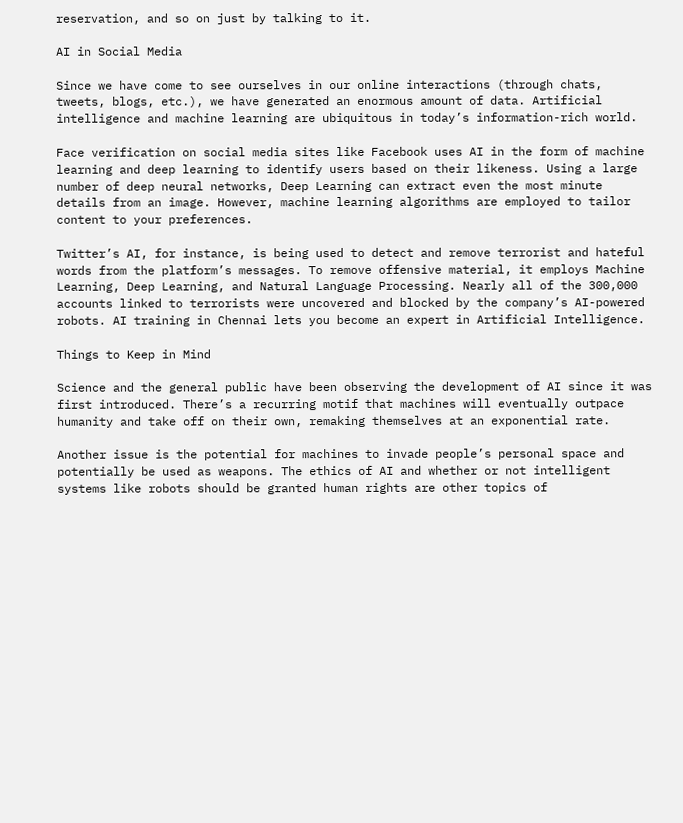reservation, and so on just by talking to it.

AI in Social Media

Since we have come to see ourselves in our online interactions (through chats, tweets, blogs, etc.), we have generated an enormous amount of data. Artificial intelligence and machine learning are ubiquitous in today’s information-rich world.

Face verification on social media sites like Facebook uses AI in the form of machine learning and deep learning to identify users based on their likeness. Using a large number of deep neural networks, Deep Learning can extract even the most minute details from an image. However, machine learning algorithms are employed to tailor content to your preferences.

Twitter’s AI, for instance, is being used to detect and remove terrorist and hateful words from the platform’s messages. To remove offensive material, it employs Machine Learning, Deep Learning, and Natural Language Processing. Nearly all of the 300,000 accounts linked to terrorists were uncovered and blocked by the company’s AI-powered robots. AI training in Chennai lets you become an expert in Artificial Intelligence.

Things to Keep in Mind

Science and the general public have been observing the development of AI since it was first introduced. There’s a recurring motif that machines will eventually outpace humanity and take off on their own, remaking themselves at an exponential rate.

Another issue is the potential for machines to invade people’s personal space and potentially be used as weapons. The ethics of AI and whether or not intelligent systems like robots should be granted human rights are other topics of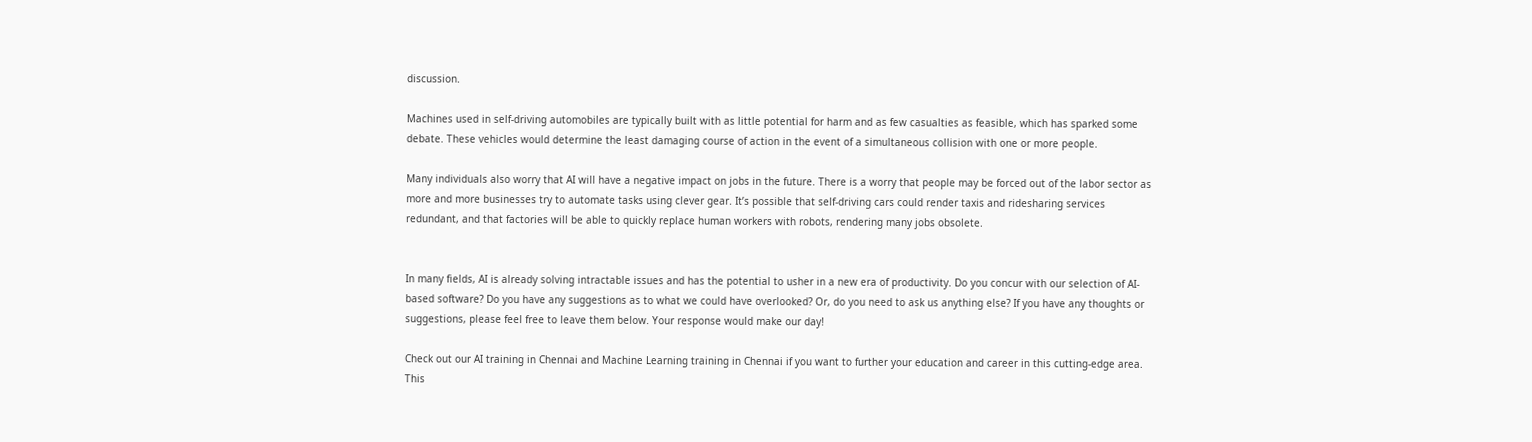discussion.

Machines used in self-driving automobiles are typically built with as little potential for harm and as few casualties as feasible, which has sparked some debate. These vehicles would determine the least damaging course of action in the event of a simultaneous collision with one or more people.

Many individuals also worry that AI will have a negative impact on jobs in the future. There is a worry that people may be forced out of the labor sector as more and more businesses try to automate tasks using clever gear. It’s possible that self-driving cars could render taxis and ridesharing services redundant, and that factories will be able to quickly replace human workers with robots, rendering many jobs obsolete.


In many fields, AI is already solving intractable issues and has the potential to usher in a new era of productivity. Do you concur with our selection of AI-based software? Do you have any suggestions as to what we could have overlooked? Or, do you need to ask us anything else? If you have any thoughts or suggestions, please feel free to leave them below. Your response would make our day!

Check out our AI training in Chennai and Machine Learning training in Chennai if you want to further your education and career in this cutting-edge area. This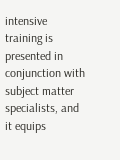intensive training is presented in conjunction with subject matter specialists, and it equips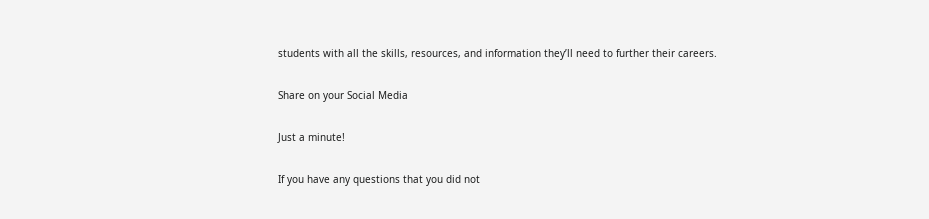students with all the skills, resources, and information they’ll need to further their careers.

Share on your Social Media

Just a minute!

If you have any questions that you did not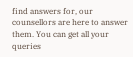find answers for, our counsellors are here to answer them. You can get all your queries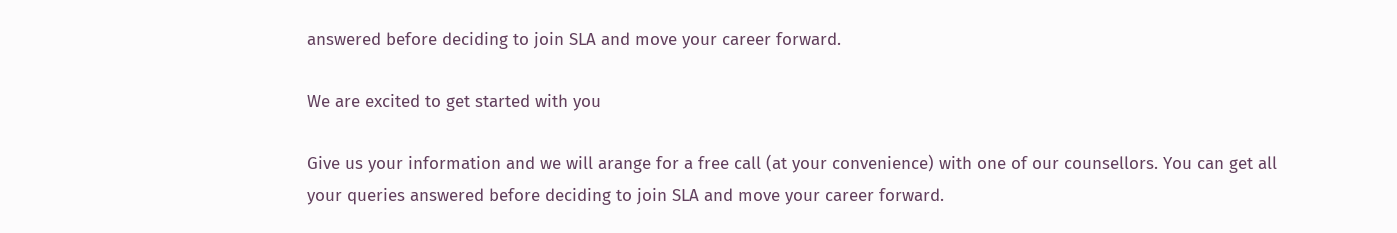answered before deciding to join SLA and move your career forward.

We are excited to get started with you

Give us your information and we will arange for a free call (at your convenience) with one of our counsellors. You can get all your queries answered before deciding to join SLA and move your career forward.